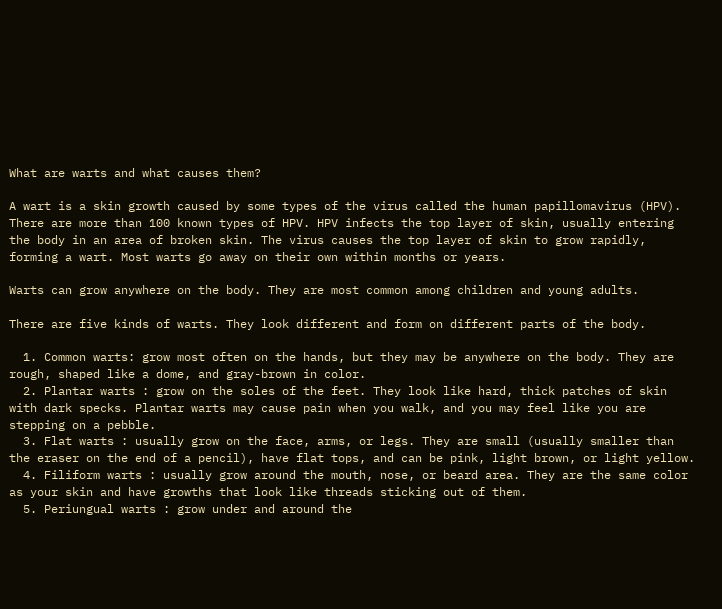What are warts and what causes them?

A wart is a skin growth caused by some types of the virus called the human papillomavirus (HPV). There are more than 100 known types of HPV. HPV infects the top layer of skin, usually entering the body in an area of broken skin. The virus causes the top layer of skin to grow rapidly, forming a wart. Most warts go away on their own within months or years.

Warts can grow anywhere on the body. They are most common among children and young adults.

There are five kinds of warts. They look different and form on different parts of the body.

  1. Common warts: grow most often on the hands, but they may be anywhere on the body. They are rough, shaped like a dome, and gray-brown in color.
  2. Plantar warts : grow on the soles of the feet. They look like hard, thick patches of skin with dark specks. Plantar warts may cause pain when you walk, and you may feel like you are stepping on a pebble.
  3. Flat warts : usually grow on the face, arms, or legs. They are small (usually smaller than the eraser on the end of a pencil), have flat tops, and can be pink, light brown, or light yellow.
  4. Filiform warts : usually grow around the mouth, nose, or beard area. They are the same color as your skin and have growths that look like threads sticking out of them.
  5. Periungual warts : grow under and around the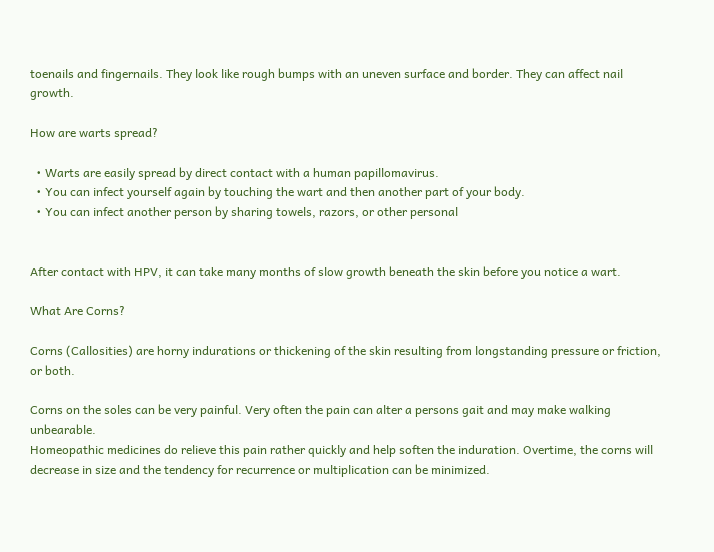toenails and fingernails. They look like rough bumps with an uneven surface and border. They can affect nail growth.

How are warts spread?

  • Warts are easily spread by direct contact with a human papillomavirus.
  • You can infect yourself again by touching the wart and then another part of your body.
  • You can infect another person by sharing towels, razors, or other personal


After contact with HPV, it can take many months of slow growth beneath the skin before you notice a wart.

What Are Corns?

Corns (Callosities) are horny indurations or thickening of the skin resulting from longstanding pressure or friction, or both.

Corns on the soles can be very painful. Very often the pain can alter a persons gait and may make walking unbearable.
Homeopathic medicines do relieve this pain rather quickly and help soften the induration. Overtime, the corns will decrease in size and the tendency for recurrence or multiplication can be minimized.